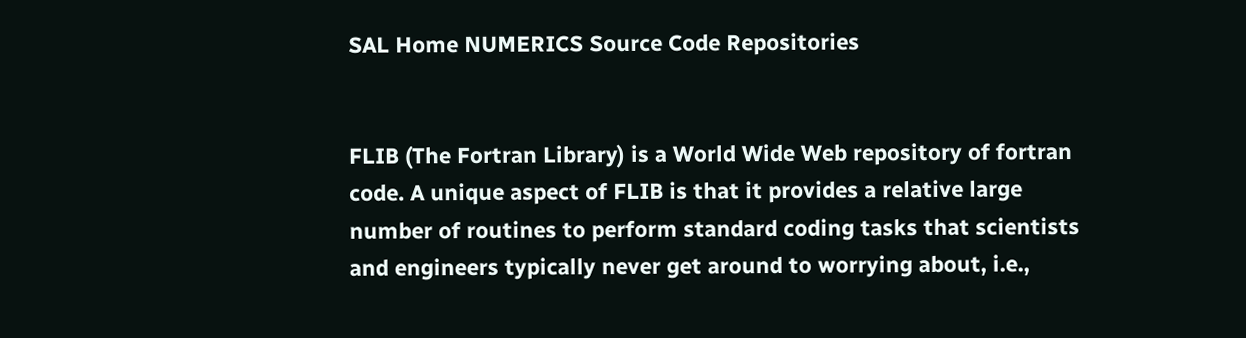SAL Home NUMERICS Source Code Repositories


FLIB (The Fortran Library) is a World Wide Web repository of fortran code. A unique aspect of FLIB is that it provides a relative large number of routines to perform standard coding tasks that scientists and engineers typically never get around to worrying about, i.e.,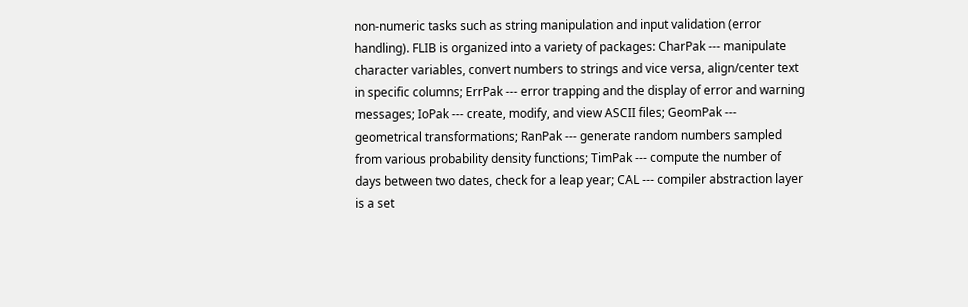non-numeric tasks such as string manipulation and input validation (error handling). FLIB is organized into a variety of packages: CharPak --- manipulate character variables, convert numbers to strings and vice versa, align/center text in specific columns; ErrPak --- error trapping and the display of error and warning messages; IoPak --- create, modify, and view ASCII files; GeomPak --- geometrical transformations; RanPak --- generate random numbers sampled from various probability density functions; TimPak --- compute the number of days between two dates, check for a leap year; CAL --- compiler abstraction layer is a set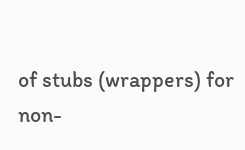of stubs (wrappers) for non-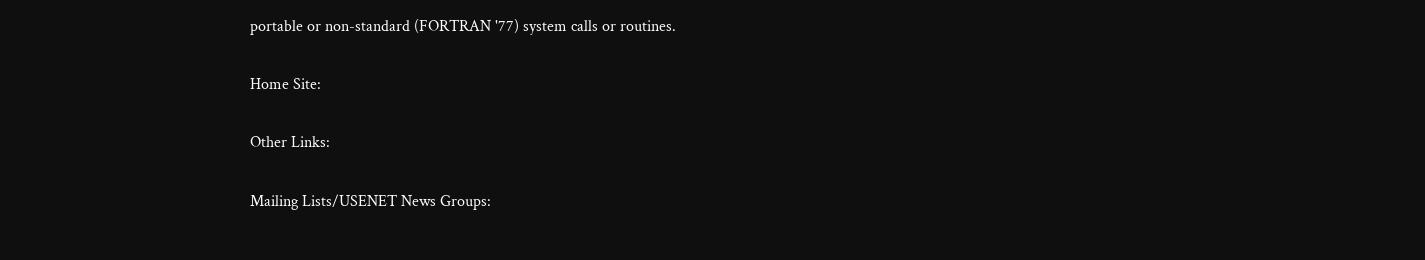portable or non-standard (FORTRAN '77) system calls or routines.

Home Site:

Other Links:

Mailing Lists/USENET News Groups: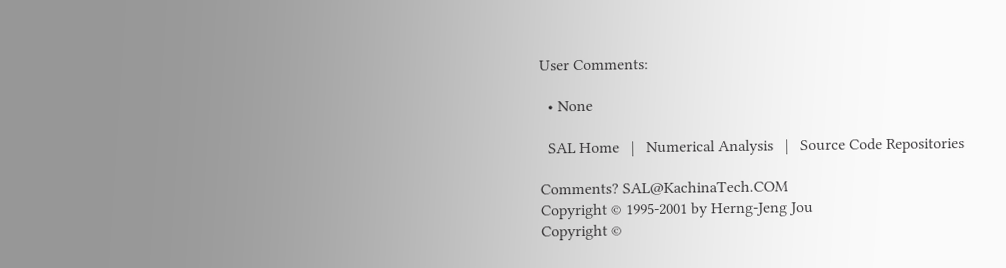User Comments:

  • None

  SAL Home   |   Numerical Analysis   |   Source Code Repositories

Comments? SAL@KachinaTech.COM
Copyright © 1995-2001 by Herng-Jeng Jou
Copyright ©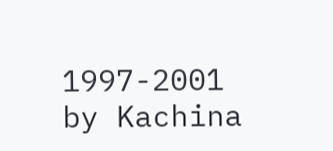1997-2001 by Kachina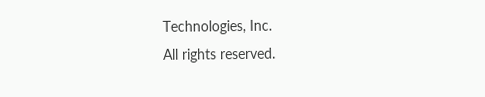Technologies, Inc.
All rights reserved.